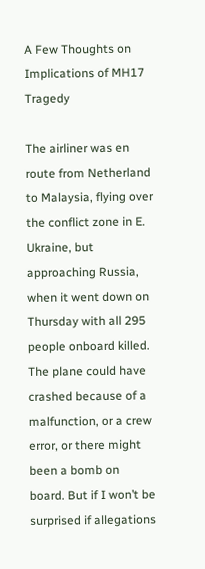A Few Thoughts on Implications of MH17 Tragedy

The airliner was en route from Netherland to Malaysia, flying over the conflict zone in E. Ukraine, but approaching Russia, when it went down on Thursday with all 295 people onboard killed. The plane could have crashed because of a malfunction, or a crew error, or there might been a bomb on board. But if I won’t be surprised if allegations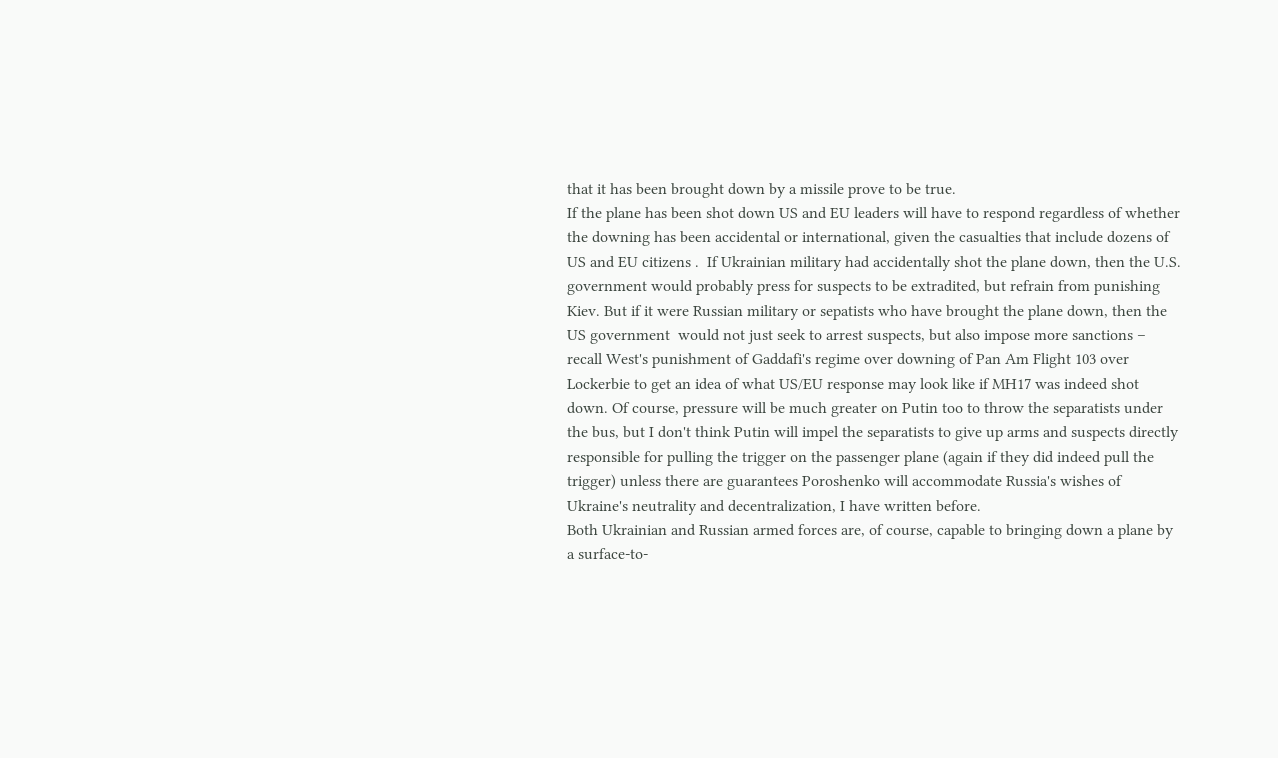that it has been brought down by a missile prove to be true.
If the plane has been shot down US and EU leaders will have to respond regardless of whether the downing has been accidental or international, given the casualties that include dozens of US and EU citizens .  If Ukrainian military had accidentally shot the plane down, then the U.S. government would probably press for suspects to be extradited, but refrain from punishing Kiev. But if it were Russian military or sepatists who have brought the plane down, then the US government  would not just seek to arrest suspects, but also impose more sanctions – recall West's punishment of Gaddafi's regime over downing of Pan Am Flight 103 over Lockerbie to get an idea of what US/EU response may look like if MH17 was indeed shot down. Of course, pressure will be much greater on Putin too to throw the separatists under the bus, but I don't think Putin will impel the separatists to give up arms and suspects directly responsible for pulling the trigger on the passenger plane (again if they did indeed pull the trigger) unless there are guarantees Poroshenko will accommodate Russia's wishes of Ukraine's neutrality and decentralization, I have written before.
Both Ukrainian and Russian armed forces are, of course, capable to bringing down a plane by a surface-to-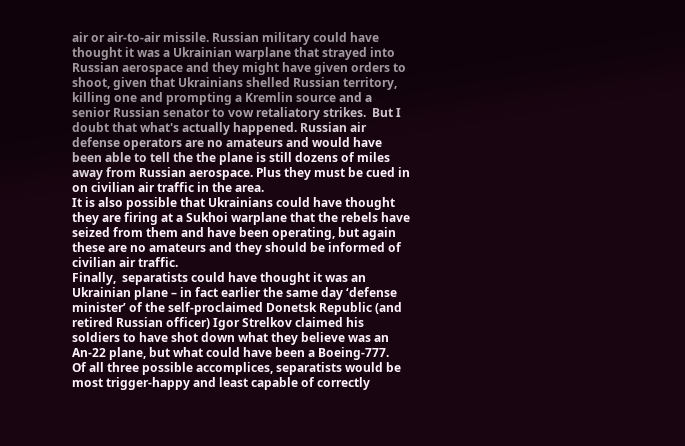air or air-to-air missile. Russian military could have thought it was a Ukrainian warplane that strayed into Russian aerospace and they might have given orders to shoot, given that Ukrainians shelled Russian territory, killing one and prompting a Kremlin source and a senior Russian senator to vow retaliatory strikes.  But I doubt that what's actually happened. Russian air defense operators are no amateurs and would have been able to tell the the plane is still dozens of miles away from Russian aerospace. Plus they must be cued in on civilian air traffic in the area.
It is also possible that Ukrainians could have thought they are firing at a Sukhoi warplane that the rebels have seized from them and have been operating, but again these are no amateurs and they should be informed of civilian air traffic.
Finally,  separatists could have thought it was an Ukrainian plane – in fact earlier the same day ‘defense minister’ of the self-proclaimed Donetsk Republic (and retired Russian officer) Igor Strelkov claimed his soldiers to have shot down what they believe was an An-22 plane, but what could have been a Boeing-777.
Of all three possible accomplices, separatists would be most trigger-happy and least capable of correctly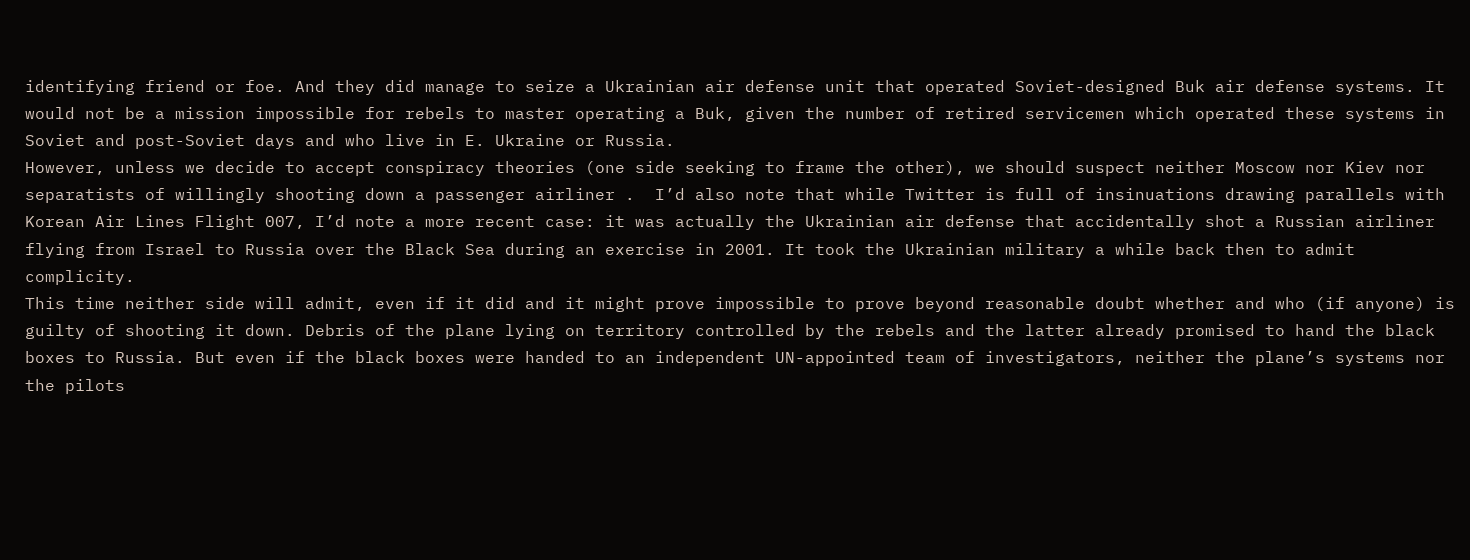identifying friend or foe. And they did manage to seize a Ukrainian air defense unit that operated Soviet-designed Buk air defense systems. It would not be a mission impossible for rebels to master operating a Buk, given the number of retired servicemen which operated these systems in Soviet and post-Soviet days and who live in E. Ukraine or Russia.
However, unless we decide to accept conspiracy theories (one side seeking to frame the other), we should suspect neither Moscow nor Kiev nor separatists of willingly shooting down a passenger airliner .  I’d also note that while Twitter is full of insinuations drawing parallels with Korean Air Lines Flight 007, I’d note a more recent case: it was actually the Ukrainian air defense that accidentally shot a Russian airliner flying from Israel to Russia over the Black Sea during an exercise in 2001. It took the Ukrainian military a while back then to admit complicity.
This time neither side will admit, even if it did and it might prove impossible to prove beyond reasonable doubt whether and who (if anyone) is guilty of shooting it down. Debris of the plane lying on territory controlled by the rebels and the latter already promised to hand the black boxes to Russia. But even if the black boxes were handed to an independent UN-appointed team of investigators, neither the plane’s systems nor the pilots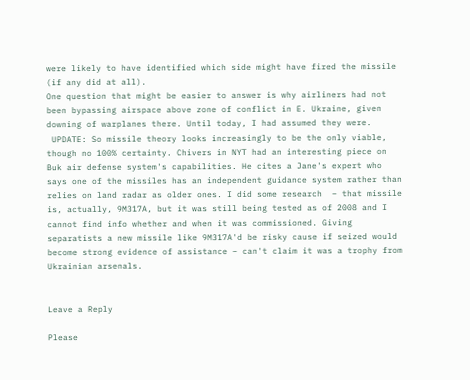were likely to have identified which side might have fired the missile (if any did at all).
One question that might be easier to answer is why airliners had not been bypassing airspace above zone of conflict in E. Ukraine, given downing of warplanes there. Until today, I had assumed they were.
 UPDATE: So missile theory looks increasingly to be the only viable, though no 100% certainty. Chivers in NYT had an interesting piece on Buk air defense system's capabilities. He cites a Jane's expert who says one of the missiles has an independent guidance system rather than relies on land radar as older ones. I did some research  – that missile is, actually, 9M317A, but it was still being tested as of 2008 and I cannot find info whether and when it was commissioned. Giving separatists a new missile like 9M317A'd be risky cause if seized would become strong evidence of assistance – can't claim it was a trophy from Ukrainian arsenals.


Leave a Reply

Please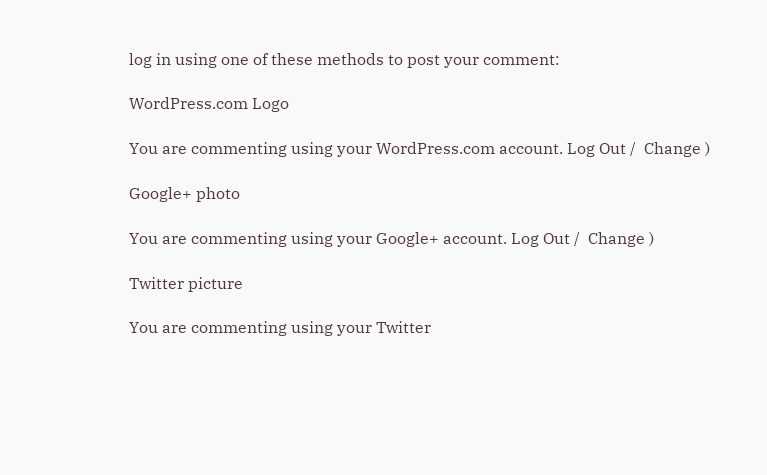log in using one of these methods to post your comment:

WordPress.com Logo

You are commenting using your WordPress.com account. Log Out /  Change )

Google+ photo

You are commenting using your Google+ account. Log Out /  Change )

Twitter picture

You are commenting using your Twitter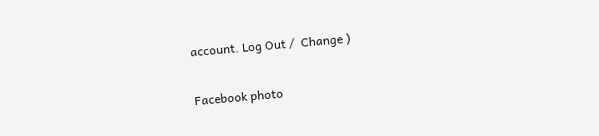account. Log Out /  Change )

Facebook photo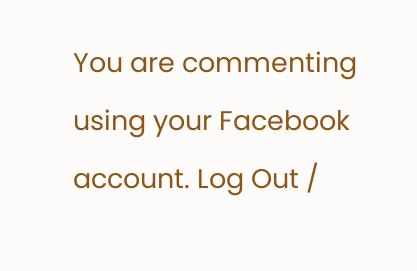You are commenting using your Facebook account. Log Out /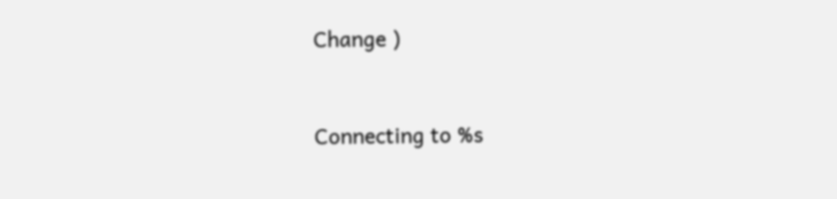Change )


Connecting to %s